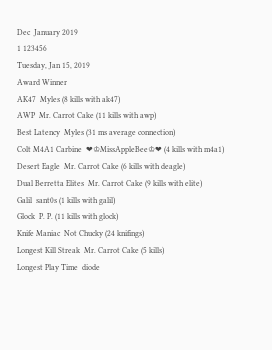Dec  January 2019
1 123456
Tuesday, Jan 15, 2019
Award Winner
AK47  Myles (8 kills with ak47)
AWP  Mr. Carrot Cake (11 kills with awp)
Best Latency  Myles (31 ms average connection)
Colt M4A1 Carbine  ❤♔MissAppleBee♔❤ (4 kills with m4a1)
Desert Eagle  Mr. Carrot Cake (6 kills with deagle)
Dual Berretta Elites  Mr. Carrot Cake (9 kills with elite)
Galil  sant0s (1 kills with galil)
Glock  P. P. (11 kills with glock)
Knife Maniac  Not Chucky (24 knifings)
Longest Kill Streak  Mr. Carrot Cake (5 kills)
Longest Play Time  diode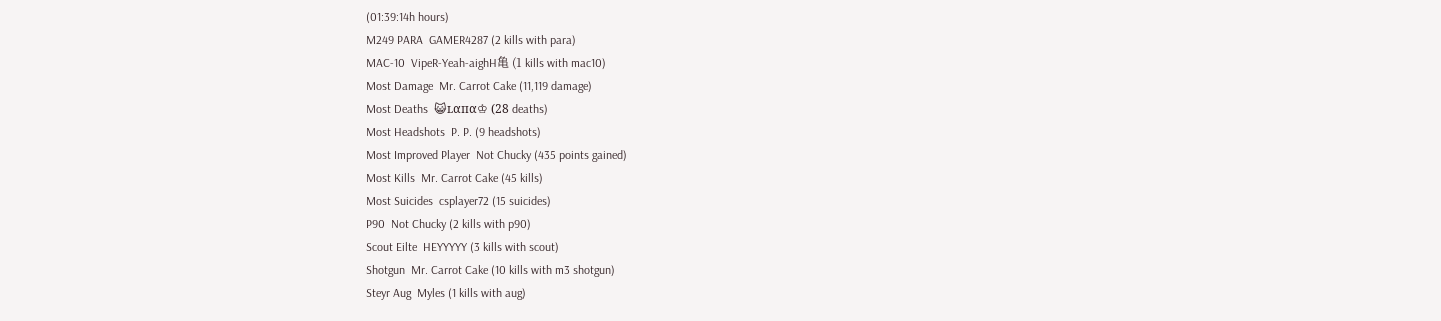(01:39:14h hours)
M249 PARA  GAMER4287 (2 kills with para)
MAC-10  VipeR-Yeah-aighH亀 (1 kills with mac10)
Most Damage  Mr. Carrot Cake (11,119 damage)
Most Deaths  😺ʟαпα♔ (28 deaths)
Most Headshots  P. P. (9 headshots)
Most Improved Player  Not Chucky (435 points gained)
Most Kills  Mr. Carrot Cake (45 kills)
Most Suicides  csplayer72 (15 suicides)
P90  Not Chucky (2 kills with p90)
Scout Eilte  HEYYYYY (3 kills with scout)
Shotgun  Mr. Carrot Cake (10 kills with m3 shotgun)
Steyr Aug  Myles (1 kills with aug)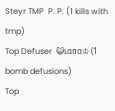Steyr TMP  P. P. (1 kills with tmp)
Top Defuser  😺ʟαпα♔ (1 bomb defusions)
Top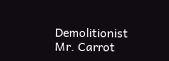Demolitionist  Mr. Carrot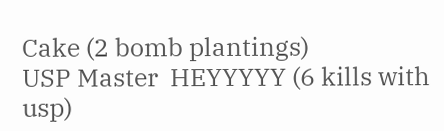Cake (2 bomb plantings)
USP Master  HEYYYYY (6 kills with usp)